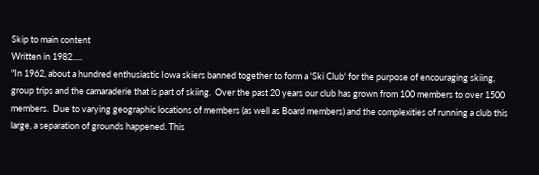Skip to main content
Written in 1982.....
"In 1962, about a hundred enthusiastic Iowa skiers banned together to form a 'Ski Club' for the purpose of encouraging skiing, group trips and the camaraderie that is part of skiing.  Over the past 20 years our club has grown from 100 members to over 1500 members.  Due to varying geographic locations of members (as well as Board members) and the complexities of running a club this large, a separation of grounds happened. This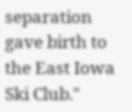separation gave birth to the East Iowa Ski Club."